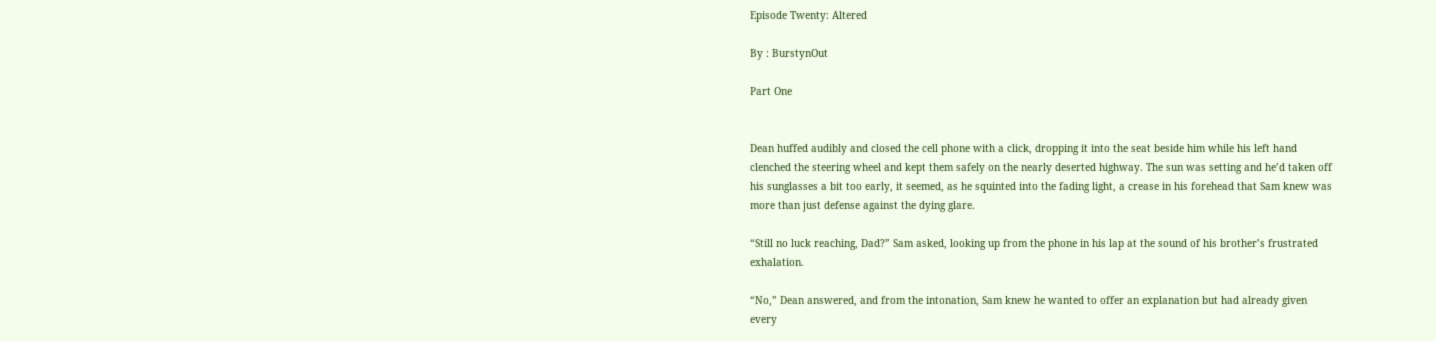Episode Twenty: Altered

By : BurstynOut

Part One


Dean huffed audibly and closed the cell phone with a click, dropping it into the seat beside him while his left hand clenched the steering wheel and kept them safely on the nearly deserted highway. The sun was setting and he’d taken off his sunglasses a bit too early, it seemed, as he squinted into the fading light, a crease in his forehead that Sam knew was more than just defense against the dying glare.

“Still no luck reaching, Dad?” Sam asked, looking up from the phone in his lap at the sound of his brother’s frustrated exhalation.

“No,” Dean answered, and from the intonation, Sam knew he wanted to offer an explanation but had already given every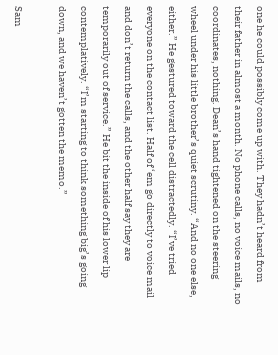one he could possibly come up with. They hadn’t heard from their father in almost a month. No phone calls, no voice mails, no coordinates, nothing. Dean’s hand tightened on the steering wheel under his little brother’s quiet scrutiny. “And no one else, either.” He gestured toward the cell distractedly. “I’ve tried everyone on the contact list. Half of ‘em go directly to voice mail and don’t return the calls, and the other half say they are temporarily out of service.” He bit the inside of his lower lip contemplatively. “I’m starting to think something big’s going down, and we haven’t gotten the memo.”

Sam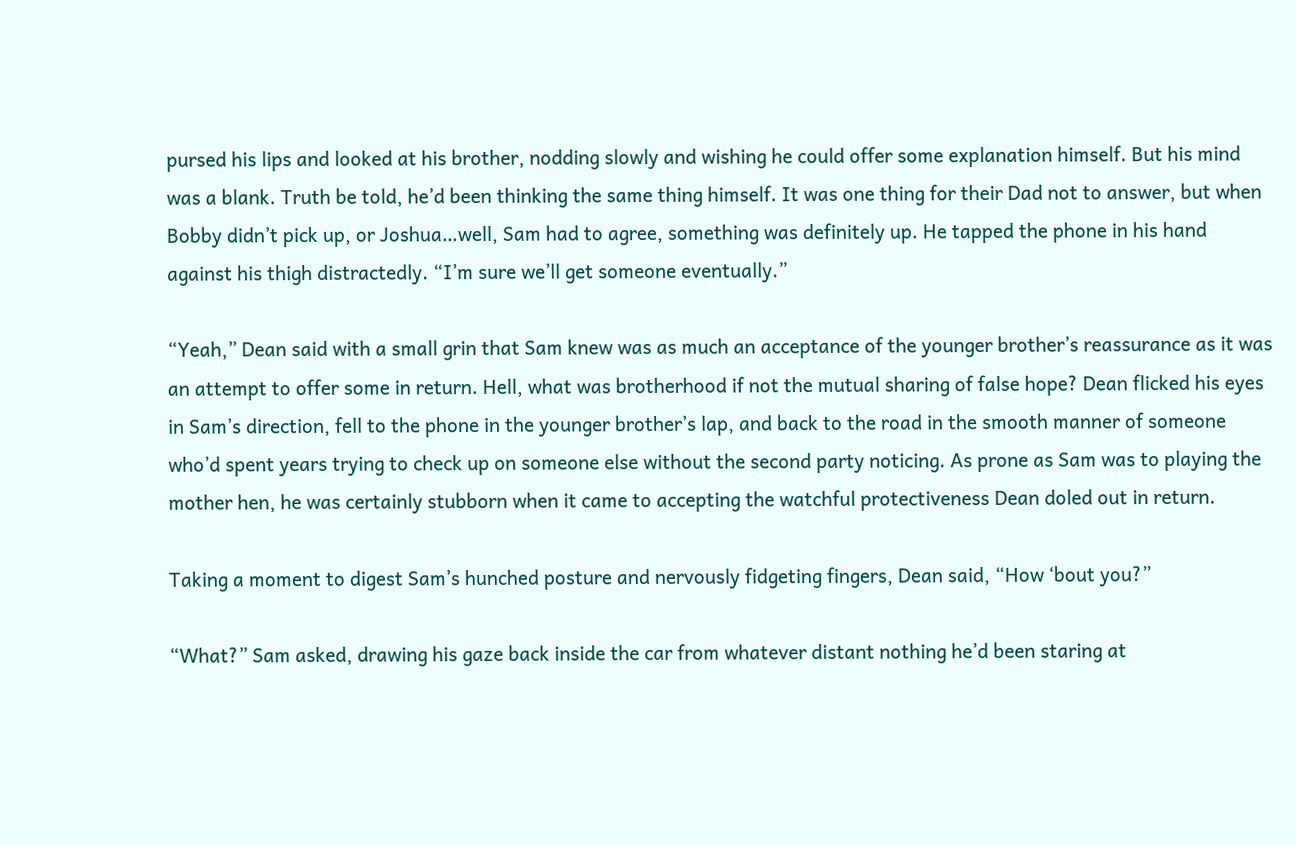pursed his lips and looked at his brother, nodding slowly and wishing he could offer some explanation himself. But his mind was a blank. Truth be told, he’d been thinking the same thing himself. It was one thing for their Dad not to answer, but when Bobby didn’t pick up, or Joshua…well, Sam had to agree, something was definitely up. He tapped the phone in his hand against his thigh distractedly. “I’m sure we’ll get someone eventually.”

“Yeah,” Dean said with a small grin that Sam knew was as much an acceptance of the younger brother’s reassurance as it was an attempt to offer some in return. Hell, what was brotherhood if not the mutual sharing of false hope? Dean flicked his eyes in Sam’s direction, fell to the phone in the younger brother’s lap, and back to the road in the smooth manner of someone who’d spent years trying to check up on someone else without the second party noticing. As prone as Sam was to playing the mother hen, he was certainly stubborn when it came to accepting the watchful protectiveness Dean doled out in return.

Taking a moment to digest Sam’s hunched posture and nervously fidgeting fingers, Dean said, “How ‘bout you?”

“What?” Sam asked, drawing his gaze back inside the car from whatever distant nothing he’d been staring at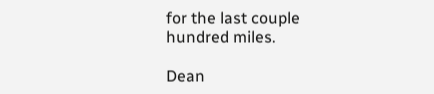for the last couple hundred miles.

Dean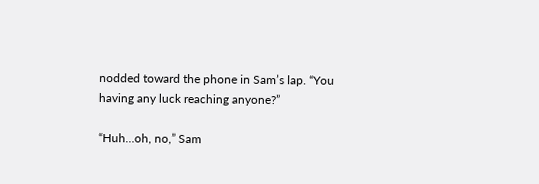nodded toward the phone in Sam’s lap. “You having any luck reaching anyone?”

“Huh…oh, no,” Sam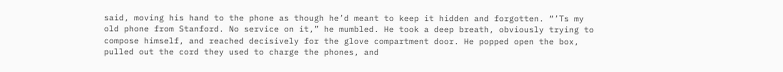said, moving his hand to the phone as though he’d meant to keep it hidden and forgotten. “’Ts my old phone from Stanford. No service on it,” he mumbled. He took a deep breath, obviously trying to compose himself, and reached decisively for the glove compartment door. He popped open the box, pulled out the cord they used to charge the phones, and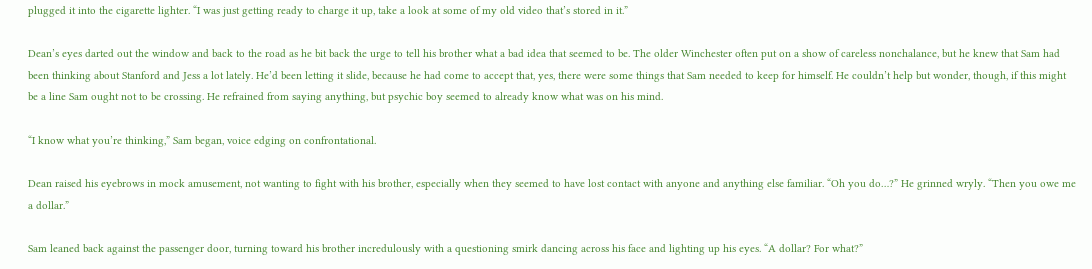plugged it into the cigarette lighter. “I was just getting ready to charge it up, take a look at some of my old video that’s stored in it.”

Dean’s eyes darted out the window and back to the road as he bit back the urge to tell his brother what a bad idea that seemed to be. The older Winchester often put on a show of careless nonchalance, but he knew that Sam had been thinking about Stanford and Jess a lot lately. He’d been letting it slide, because he had come to accept that, yes, there were some things that Sam needed to keep for himself. He couldn’t help but wonder, though, if this might be a line Sam ought not to be crossing. He refrained from saying anything, but psychic boy seemed to already know what was on his mind.

“I know what you’re thinking,” Sam began, voice edging on confrontational.

Dean raised his eyebrows in mock amusement, not wanting to fight with his brother, especially when they seemed to have lost contact with anyone and anything else familiar. “Oh you do…?” He grinned wryly. “Then you owe me a dollar.”

Sam leaned back against the passenger door, turning toward his brother incredulously with a questioning smirk dancing across his face and lighting up his eyes. “A dollar? For what?”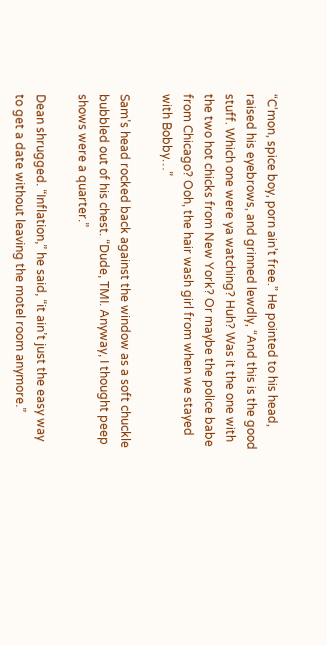“C’mon, spice boy, porn ain’t free.” He pointed to his head, raised his eyebrows, and grinned lewdly, “And this is the good stuff. Which one were ya watching? Huh? Was it the one with the two hot chicks from New York? Or maybe the police babe from Chicago? Ooh, the hair wash girl from when we stayed with Bobby…”

Sam’s head rocked back against the window as a soft chuckle bubbled out of his chest. “Dude, TMI. Anyway, I thought peep shows were a quarter.”

Dean shrugged. “Inflation,” he said, “it ain’t just the easy way to get a date without leaving the motel room anymore.”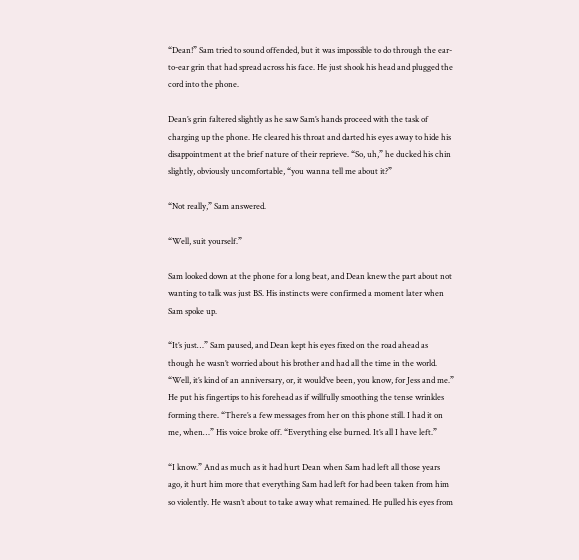“Dean!” Sam tried to sound offended, but it was impossible to do through the ear-to-ear grin that had spread across his face. He just shook his head and plugged the cord into the phone.

Dean’s grin faltered slightly as he saw Sam’s hands proceed with the task of charging up the phone. He cleared his throat and darted his eyes away to hide his disappointment at the brief nature of their reprieve. “So, uh,” he ducked his chin slightly, obviously uncomfortable, “you wanna tell me about it?”

“Not really,” Sam answered.

“Well, suit yourself.”

Sam looked down at the phone for a long beat, and Dean knew the part about not wanting to talk was just BS. His instincts were confirmed a moment later when Sam spoke up.

“It’s just…” Sam paused, and Dean kept his eyes fixed on the road ahead as though he wasn’t worried about his brother and had all the time in the world. “Well, it’s kind of an anniversary, or, it would’ve been, you know, for Jess and me.” He put his fingertips to his forehead as if willfully smoothing the tense wrinkles forming there. “There’s a few messages from her on this phone still. I had it on me, when…” His voice broke off. “Everything else burned. It’s all I have left.”

“I know.” And as much as it had hurt Dean when Sam had left all those years ago, it hurt him more that everything Sam had left for had been taken from him so violently. He wasn’t about to take away what remained. He pulled his eyes from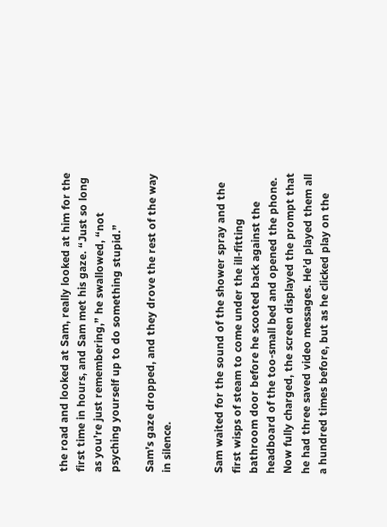the road and looked at Sam, really looked at him for the first time in hours, and Sam met his gaze. “Just so long as you’re just remembering,” he swallowed, “not psyching yourself up to do something stupid.”

Sam’s gaze dropped, and they drove the rest of the way in silence.


Sam waited for the sound of the shower spray and the first wisps of steam to come under the ill-fitting bathroom door before he scooted back against the headboard of the too-small bed and opened the phone. Now fully charged, the screen displayed the prompt that he had three saved video messages. He’d played them all a hundred times before, but as he clicked play on the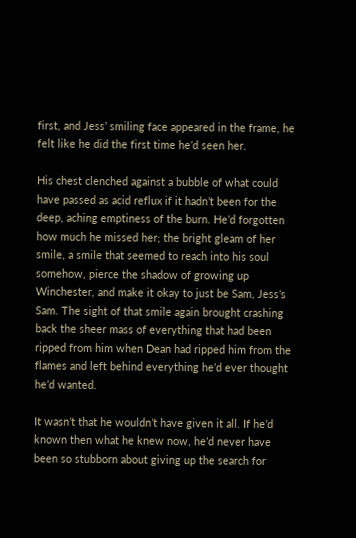first, and Jess’ smiling face appeared in the frame, he felt like he did the first time he’d seen her.

His chest clenched against a bubble of what could have passed as acid reflux if it hadn’t been for the deep, aching emptiness of the burn. He’d forgotten how much he missed her; the bright gleam of her smile, a smile that seemed to reach into his soul somehow, pierce the shadow of growing up Winchester, and make it okay to just be Sam, Jess’s Sam. The sight of that smile again brought crashing back the sheer mass of everything that had been ripped from him when Dean had ripped him from the flames and left behind everything he’d ever thought he’d wanted.

It wasn’t that he wouldn’t have given it all. If he’d known then what he knew now, he’d never have been so stubborn about giving up the search for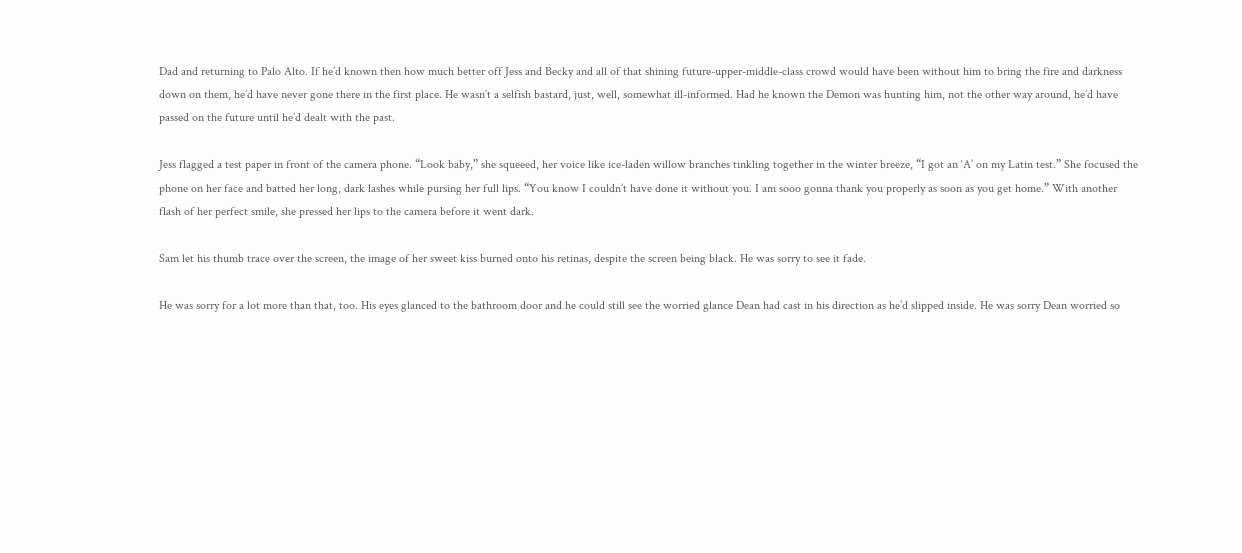Dad and returning to Palo Alto. If he’d known then how much better off Jess and Becky and all of that shining future-upper-middle-class crowd would have been without him to bring the fire and darkness down on them, he’d have never gone there in the first place. He wasn’t a selfish bastard, just, well, somewhat ill-informed. Had he known the Demon was hunting him, not the other way around, he’d have passed on the future until he’d dealt with the past.

Jess flagged a test paper in front of the camera phone. “Look baby,” she squeeed, her voice like ice-laden willow branches tinkling together in the winter breeze, “I got an ‘A’ on my Latin test.” She focused the phone on her face and batted her long, dark lashes while pursing her full lips. “You know I couldn’t have done it without you. I am sooo gonna thank you properly as soon as you get home.” With another flash of her perfect smile, she pressed her lips to the camera before it went dark.

Sam let his thumb trace over the screen, the image of her sweet kiss burned onto his retinas, despite the screen being black. He was sorry to see it fade.

He was sorry for a lot more than that, too. His eyes glanced to the bathroom door and he could still see the worried glance Dean had cast in his direction as he’d slipped inside. He was sorry Dean worried so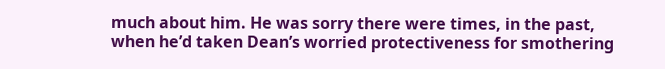much about him. He was sorry there were times, in the past, when he’d taken Dean’s worried protectiveness for smothering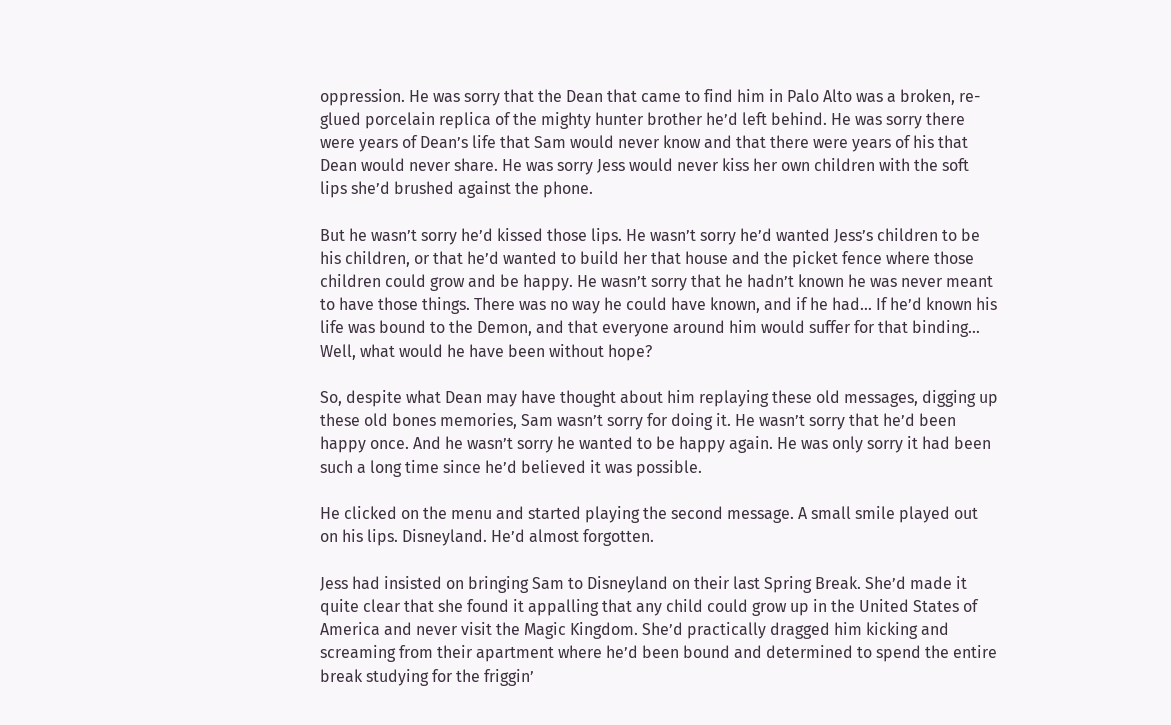oppression. He was sorry that the Dean that came to find him in Palo Alto was a broken, re-glued porcelain replica of the mighty hunter brother he’d left behind. He was sorry there were years of Dean’s life that Sam would never know and that there were years of his that Dean would never share. He was sorry Jess would never kiss her own children with the soft lips she’d brushed against the phone.

But he wasn’t sorry he’d kissed those lips. He wasn’t sorry he’d wanted Jess’s children to be his children, or that he’d wanted to build her that house and the picket fence where those children could grow and be happy. He wasn’t sorry that he hadn’t known he was never meant to have those things. There was no way he could have known, and if he had… If he’d known his life was bound to the Demon, and that everyone around him would suffer for that binding… Well, what would he have been without hope?

So, despite what Dean may have thought about him replaying these old messages, digging up these old bones memories, Sam wasn’t sorry for doing it. He wasn’t sorry that he’d been happy once. And he wasn’t sorry he wanted to be happy again. He was only sorry it had been such a long time since he’d believed it was possible.

He clicked on the menu and started playing the second message. A small smile played out on his lips. Disneyland. He’d almost forgotten.

Jess had insisted on bringing Sam to Disneyland on their last Spring Break. She’d made it quite clear that she found it appalling that any child could grow up in the United States of America and never visit the Magic Kingdom. She’d practically dragged him kicking and screaming from their apartment where he’d been bound and determined to spend the entire break studying for the friggin’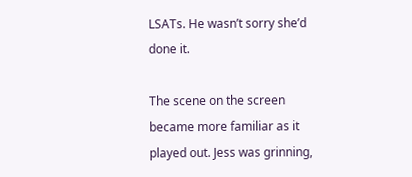LSATs. He wasn’t sorry she’d done it.

The scene on the screen became more familiar as it played out. Jess was grinning,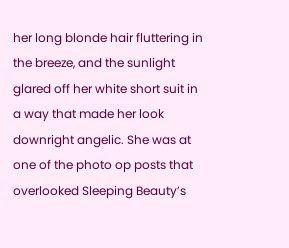her long blonde hair fluttering in the breeze, and the sunlight glared off her white short suit in a way that made her look downright angelic. She was at one of the photo op posts that overlooked Sleeping Beauty’s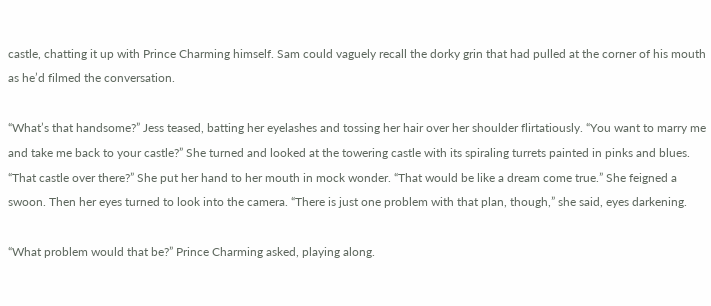castle, chatting it up with Prince Charming himself. Sam could vaguely recall the dorky grin that had pulled at the corner of his mouth as he’d filmed the conversation.

“What’s that handsome?” Jess teased, batting her eyelashes and tossing her hair over her shoulder flirtatiously. “You want to marry me and take me back to your castle?” She turned and looked at the towering castle with its spiraling turrets painted in pinks and blues. “That castle over there?” She put her hand to her mouth in mock wonder. “That would be like a dream come true.” She feigned a swoon. Then her eyes turned to look into the camera. “There is just one problem with that plan, though,” she said, eyes darkening.

“What problem would that be?” Prince Charming asked, playing along.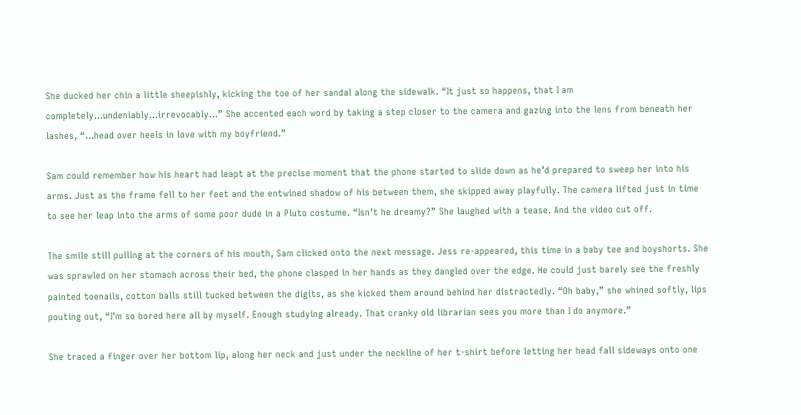She ducked her chin a little sheepishly, kicking the toe of her sandal along the sidewalk. “It just so happens, that I am completely…undeniably…irrevocably…” She accented each word by taking a step closer to the camera and gazing into the lens from beneath her lashes, “…head over heels in love with my boyfriend.”

Sam could remember how his heart had leapt at the precise moment that the phone started to slide down as he’d prepared to sweep her into his arms. Just as the frame fell to her feet and the entwined shadow of his between them, she skipped away playfully. The camera lifted just in time to see her leap into the arms of some poor dude in a Pluto costume. “Isn’t he dreamy?” She laughed with a tease. And the video cut off.

The smile still pulling at the corners of his mouth, Sam clicked onto the next message. Jess re-appeared, this time in a baby tee and boyshorts. She was sprawled on her stomach across their bed, the phone clasped in her hands as they dangled over the edge. He could just barely see the freshly painted toenails, cotton balls still tucked between the digits, as she kicked them around behind her distractedly. “Oh baby,” she whined softly, lips pouting out, “I’m so bored here all by myself. Enough studying already. That cranky old librarian sees you more than I do anymore.”

She traced a finger over her bottom lip, along her neck and just under the neckline of her t-shirt before letting her head fall sideways onto one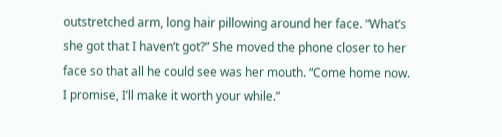outstretched arm, long hair pillowing around her face. “What’s she got that I haven’t got?” She moved the phone closer to her face so that all he could see was her mouth. “Come home now. I promise, I’ll make it worth your while.”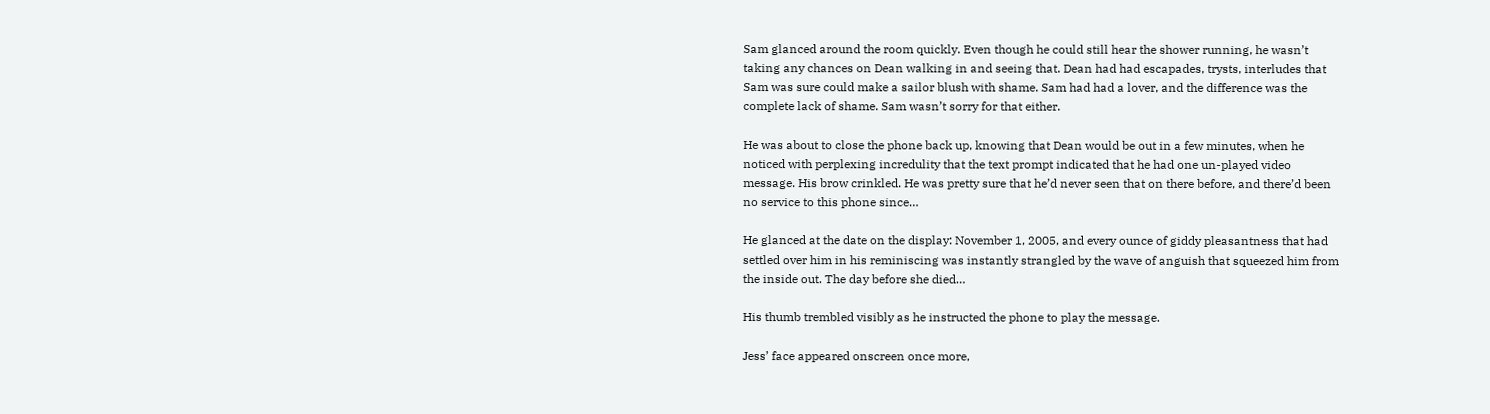Sam glanced around the room quickly. Even though he could still hear the shower running, he wasn’t taking any chances on Dean walking in and seeing that. Dean had had escapades, trysts, interludes that Sam was sure could make a sailor blush with shame. Sam had had a lover, and the difference was the complete lack of shame. Sam wasn’t sorry for that either.

He was about to close the phone back up, knowing that Dean would be out in a few minutes, when he noticed with perplexing incredulity that the text prompt indicated that he had one un-played video message. His brow crinkled. He was pretty sure that he’d never seen that on there before, and there’d been no service to this phone since…

He glanced at the date on the display: November 1, 2005, and every ounce of giddy pleasantness that had settled over him in his reminiscing was instantly strangled by the wave of anguish that squeezed him from the inside out. The day before she died…

His thumb trembled visibly as he instructed the phone to play the message.

Jess’ face appeared onscreen once more,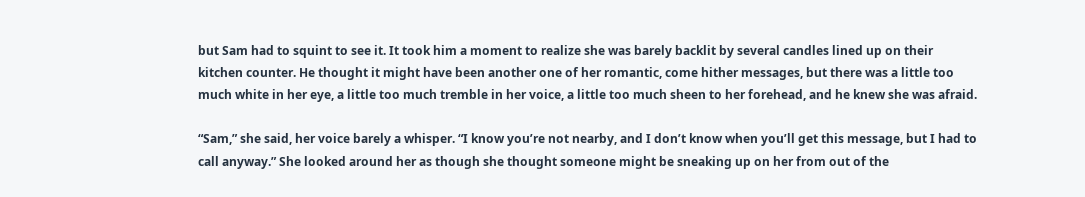but Sam had to squint to see it. It took him a moment to realize she was barely backlit by several candles lined up on their kitchen counter. He thought it might have been another one of her romantic, come hither messages, but there was a little too much white in her eye, a little too much tremble in her voice, a little too much sheen to her forehead, and he knew she was afraid.

“Sam,” she said, her voice barely a whisper. “I know you’re not nearby, and I don’t know when you’ll get this message, but I had to call anyway.” She looked around her as though she thought someone might be sneaking up on her from out of the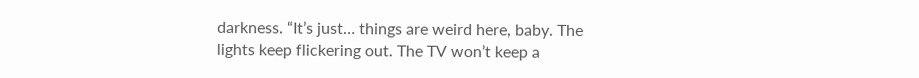darkness. “It’s just… things are weird here, baby. The lights keep flickering out. The TV won’t keep a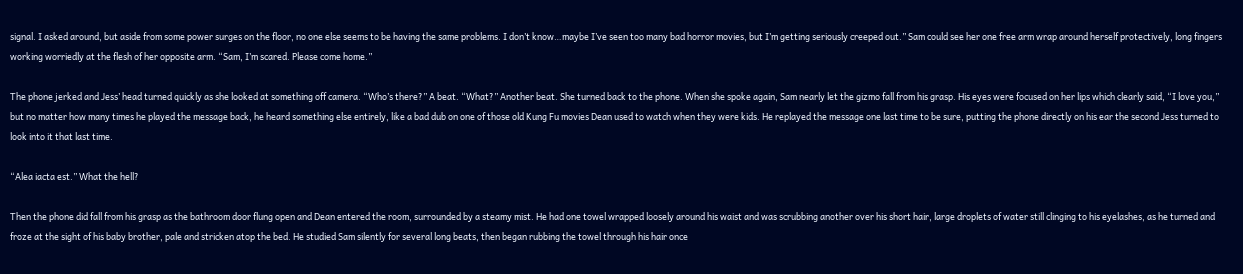signal. I asked around, but aside from some power surges on the floor, no one else seems to be having the same problems. I don’t know…maybe I’ve seen too many bad horror movies, but I’m getting seriously creeped out.” Sam could see her one free arm wrap around herself protectively, long fingers working worriedly at the flesh of her opposite arm. “Sam, I’m scared. Please come home.”

The phone jerked and Jess’ head turned quickly as she looked at something off camera. “Who’s there?” A beat. “What?” Another beat. She turned back to the phone. When she spoke again, Sam nearly let the gizmo fall from his grasp. His eyes were focused on her lips which clearly said, “I love you,” but no matter how many times he played the message back, he heard something else entirely, like a bad dub on one of those old Kung Fu movies Dean used to watch when they were kids. He replayed the message one last time to be sure, putting the phone directly on his ear the second Jess turned to look into it that last time.

“Alea iacta est.” What the hell?

Then the phone did fall from his grasp as the bathroom door flung open and Dean entered the room, surrounded by a steamy mist. He had one towel wrapped loosely around his waist and was scrubbing another over his short hair, large droplets of water still clinging to his eyelashes, as he turned and froze at the sight of his baby brother, pale and stricken atop the bed. He studied Sam silently for several long beats, then began rubbing the towel through his hair once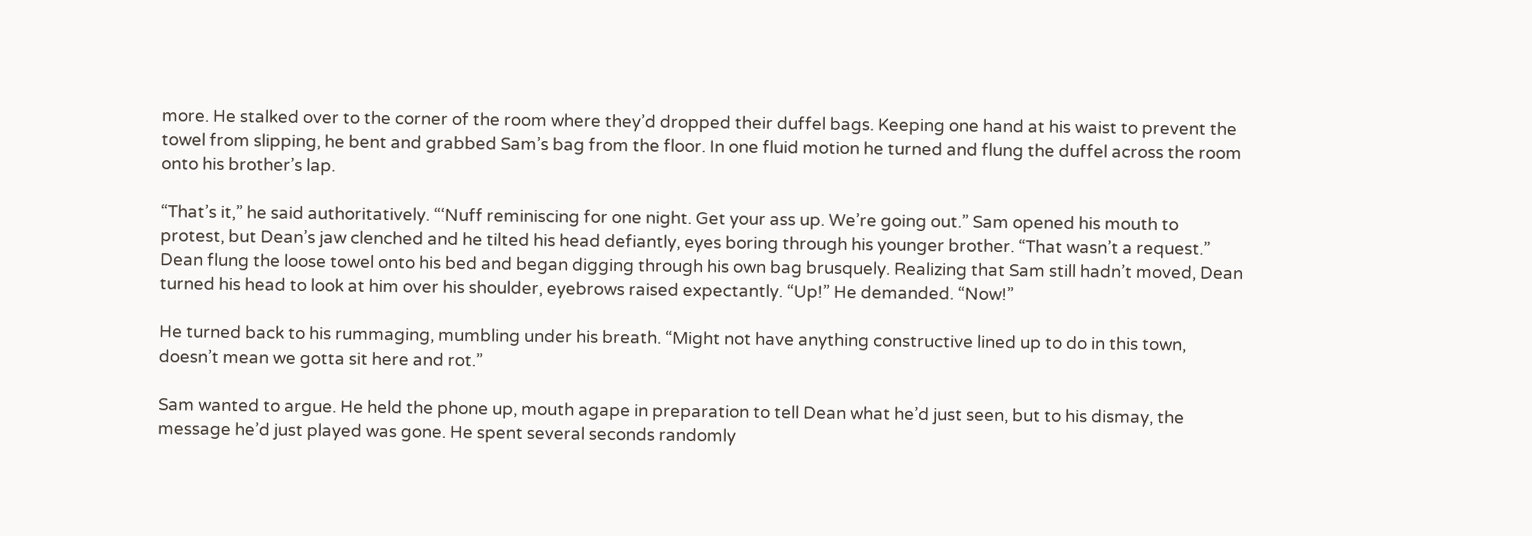more. He stalked over to the corner of the room where they’d dropped their duffel bags. Keeping one hand at his waist to prevent the towel from slipping, he bent and grabbed Sam’s bag from the floor. In one fluid motion he turned and flung the duffel across the room onto his brother’s lap.

“That’s it,” he said authoritatively. “‘Nuff reminiscing for one night. Get your ass up. We’re going out.” Sam opened his mouth to protest, but Dean’s jaw clenched and he tilted his head defiantly, eyes boring through his younger brother. “That wasn’t a request.” Dean flung the loose towel onto his bed and began digging through his own bag brusquely. Realizing that Sam still hadn’t moved, Dean turned his head to look at him over his shoulder, eyebrows raised expectantly. “Up!” He demanded. “Now!”

He turned back to his rummaging, mumbling under his breath. “Might not have anything constructive lined up to do in this town, doesn’t mean we gotta sit here and rot.”

Sam wanted to argue. He held the phone up, mouth agape in preparation to tell Dean what he’d just seen, but to his dismay, the message he’d just played was gone. He spent several seconds randomly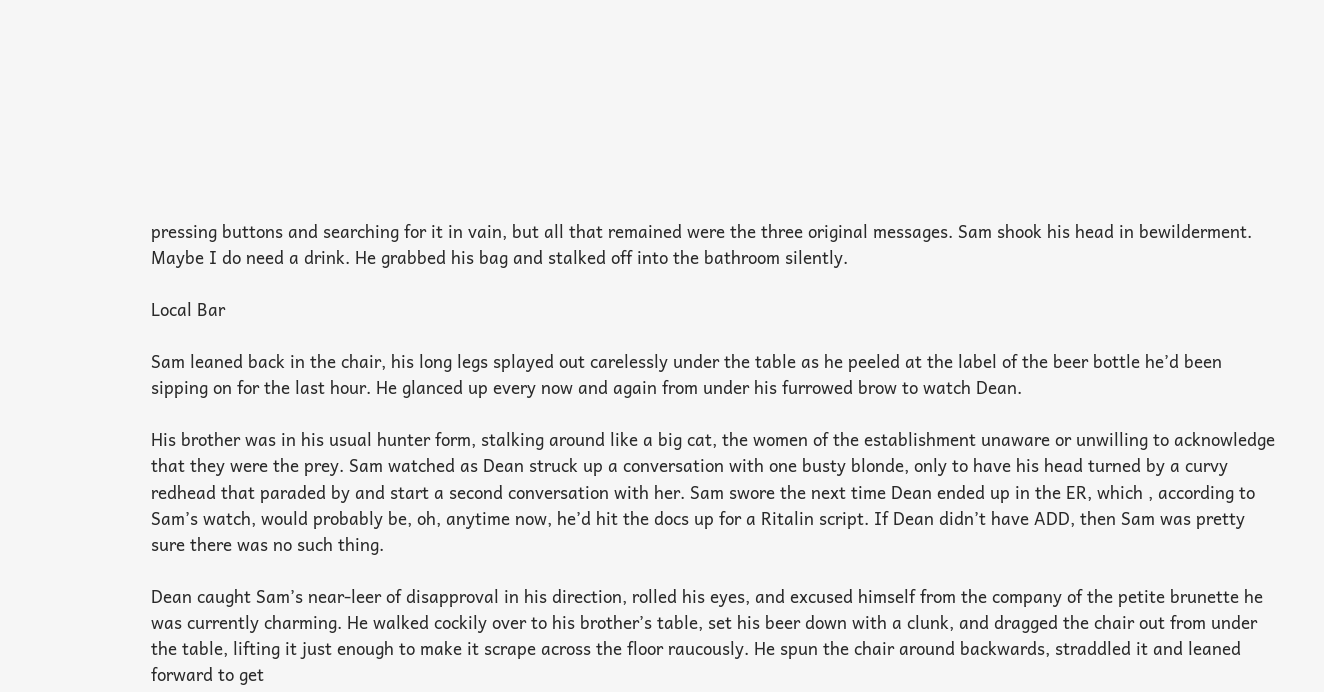pressing buttons and searching for it in vain, but all that remained were the three original messages. Sam shook his head in bewilderment. Maybe I do need a drink. He grabbed his bag and stalked off into the bathroom silently.

Local Bar

Sam leaned back in the chair, his long legs splayed out carelessly under the table as he peeled at the label of the beer bottle he’d been sipping on for the last hour. He glanced up every now and again from under his furrowed brow to watch Dean.

His brother was in his usual hunter form, stalking around like a big cat, the women of the establishment unaware or unwilling to acknowledge that they were the prey. Sam watched as Dean struck up a conversation with one busty blonde, only to have his head turned by a curvy redhead that paraded by and start a second conversation with her. Sam swore the next time Dean ended up in the ER, which , according to Sam’s watch, would probably be, oh, anytime now, he’d hit the docs up for a Ritalin script. If Dean didn’t have ADD, then Sam was pretty sure there was no such thing.

Dean caught Sam’s near-leer of disapproval in his direction, rolled his eyes, and excused himself from the company of the petite brunette he was currently charming. He walked cockily over to his brother’s table, set his beer down with a clunk, and dragged the chair out from under the table, lifting it just enough to make it scrape across the floor raucously. He spun the chair around backwards, straddled it and leaned forward to get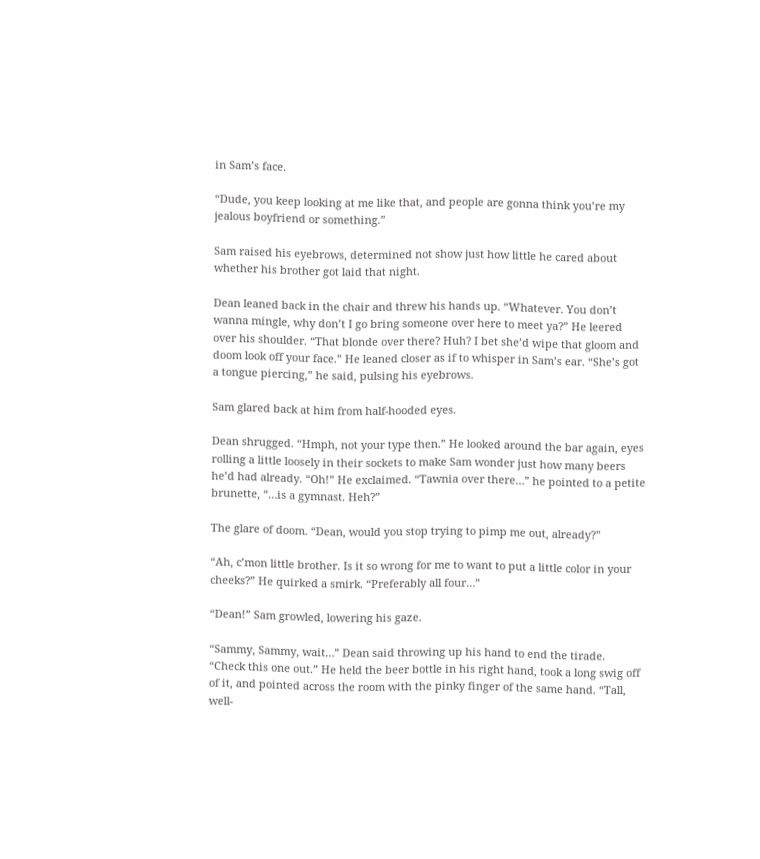in Sam’s face.

“Dude, you keep looking at me like that, and people are gonna think you’re my jealous boyfriend or something.”

Sam raised his eyebrows, determined not show just how little he cared about whether his brother got laid that night.

Dean leaned back in the chair and threw his hands up. “Whatever. You don’t wanna mingle, why don’t I go bring someone over here to meet ya?” He leered over his shoulder. “That blonde over there? Huh? I bet she’d wipe that gloom and doom look off your face.” He leaned closer as if to whisper in Sam’s ear. “She’s got a tongue piercing,” he said, pulsing his eyebrows.

Sam glared back at him from half-hooded eyes.

Dean shrugged. “Hmph, not your type then.” He looked around the bar again, eyes rolling a little loosely in their sockets to make Sam wonder just how many beers he’d had already. “Oh!” He exclaimed. “Tawnia over there…” he pointed to a petite brunette, “…is a gymnast. Heh?”

The glare of doom. “Dean, would you stop trying to pimp me out, already?”

“Ah, c’mon little brother. Is it so wrong for me to want to put a little color in your cheeks?” He quirked a smirk. “Preferably all four…”

“Dean!” Sam growled, lowering his gaze.

“Sammy, Sammy, wait…” Dean said throwing up his hand to end the tirade. “Check this one out.” He held the beer bottle in his right hand, took a long swig off of it, and pointed across the room with the pinky finger of the same hand. “Tall, well-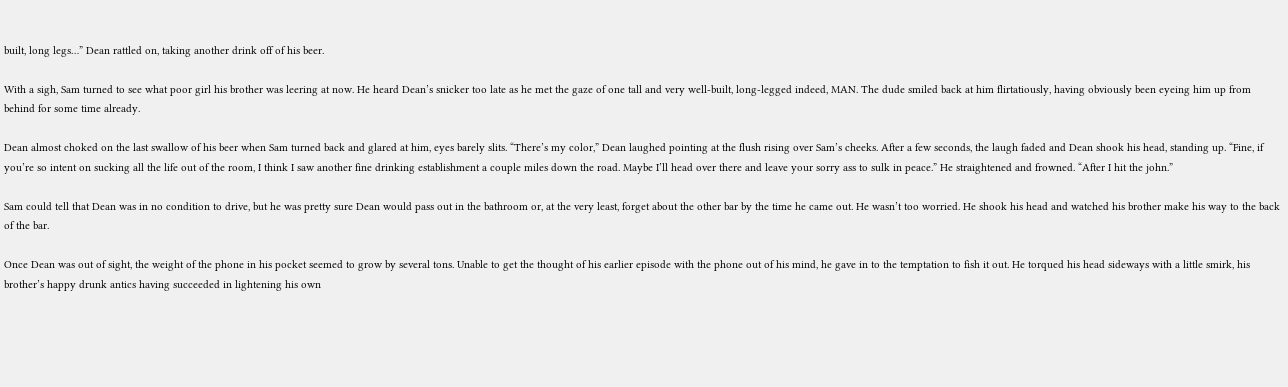built, long legs…” Dean rattled on, taking another drink off of his beer.

With a sigh, Sam turned to see what poor girl his brother was leering at now. He heard Dean’s snicker too late as he met the gaze of one tall and very well-built, long-legged indeed, MAN. The dude smiled back at him flirtatiously, having obviously been eyeing him up from behind for some time already.

Dean almost choked on the last swallow of his beer when Sam turned back and glared at him, eyes barely slits. “There’s my color,” Dean laughed pointing at the flush rising over Sam’s cheeks. After a few seconds, the laugh faded and Dean shook his head, standing up. “Fine, if you’re so intent on sucking all the life out of the room, I think I saw another fine drinking establishment a couple miles down the road. Maybe I’ll head over there and leave your sorry ass to sulk in peace.” He straightened and frowned. “After I hit the john.”

Sam could tell that Dean was in no condition to drive, but he was pretty sure Dean would pass out in the bathroom or, at the very least, forget about the other bar by the time he came out. He wasn’t too worried. He shook his head and watched his brother make his way to the back of the bar.

Once Dean was out of sight, the weight of the phone in his pocket seemed to grow by several tons. Unable to get the thought of his earlier episode with the phone out of his mind, he gave in to the temptation to fish it out. He torqued his head sideways with a little smirk, his brother’s happy drunk antics having succeeded in lightening his own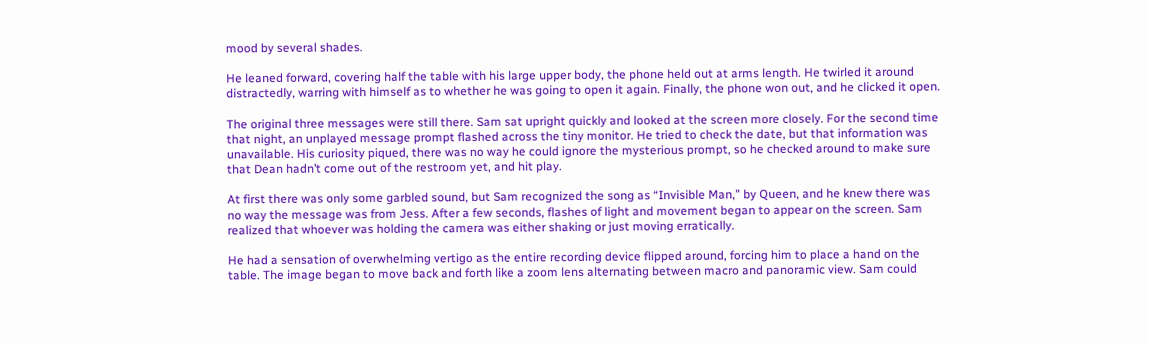mood by several shades.

He leaned forward, covering half the table with his large upper body, the phone held out at arms length. He twirled it around distractedly, warring with himself as to whether he was going to open it again. Finally, the phone won out, and he clicked it open.

The original three messages were still there. Sam sat upright quickly and looked at the screen more closely. For the second time that night, an unplayed message prompt flashed across the tiny monitor. He tried to check the date, but that information was unavailable. His curiosity piqued, there was no way he could ignore the mysterious prompt, so he checked around to make sure that Dean hadn’t come out of the restroom yet, and hit play.

At first there was only some garbled sound, but Sam recognized the song as “Invisible Man,” by Queen, and he knew there was no way the message was from Jess. After a few seconds, flashes of light and movement began to appear on the screen. Sam realized that whoever was holding the camera was either shaking or just moving erratically.

He had a sensation of overwhelming vertigo as the entire recording device flipped around, forcing him to place a hand on the table. The image began to move back and forth like a zoom lens alternating between macro and panoramic view. Sam could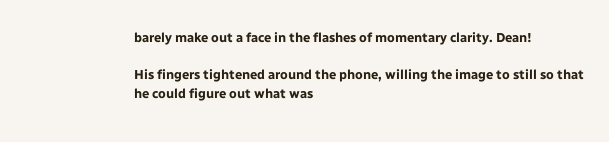barely make out a face in the flashes of momentary clarity. Dean!

His fingers tightened around the phone, willing the image to still so that he could figure out what was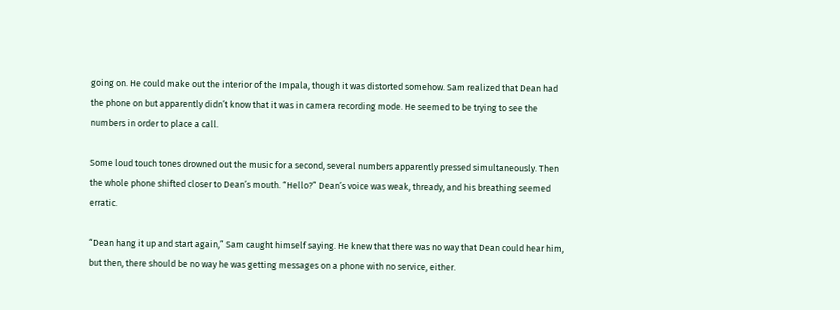going on. He could make out the interior of the Impala, though it was distorted somehow. Sam realized that Dean had the phone on but apparently didn’t know that it was in camera recording mode. He seemed to be trying to see the numbers in order to place a call.

Some loud touch tones drowned out the music for a second, several numbers apparently pressed simultaneously. Then the whole phone shifted closer to Dean’s mouth. “Hello?” Dean’s voice was weak, thready, and his breathing seemed erratic.

“Dean hang it up and start again,” Sam caught himself saying. He knew that there was no way that Dean could hear him, but then, there should be no way he was getting messages on a phone with no service, either.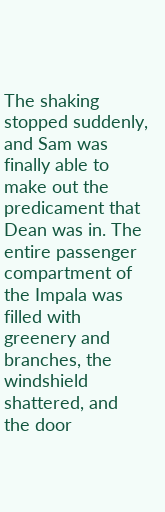The shaking stopped suddenly, and Sam was finally able to make out the predicament that Dean was in. The entire passenger compartment of the Impala was filled with greenery and branches, the windshield shattered, and the door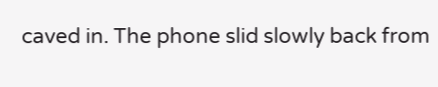caved in. The phone slid slowly back from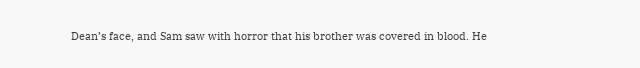Dean’s face, and Sam saw with horror that his brother was covered in blood. He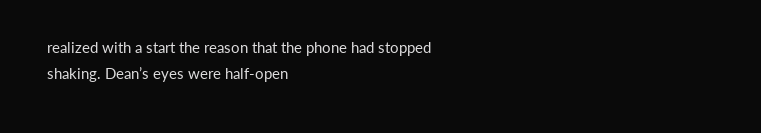realized with a start the reason that the phone had stopped shaking. Dean’s eyes were half-open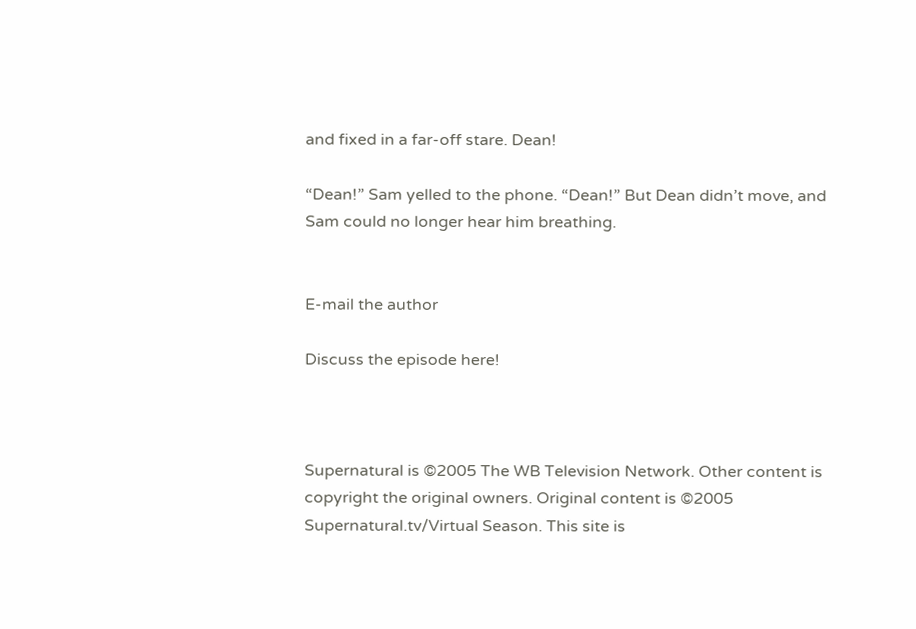and fixed in a far-off stare. Dean!

“Dean!” Sam yelled to the phone. “Dean!” But Dean didn’t move, and Sam could no longer hear him breathing.


E-mail the author

Discuss the episode here!



Supernatural is ©2005 The WB Television Network. Other content is copyright the original owners. Original content is ©2005 Supernatural.tv/Virtual Season. This site is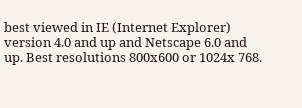best viewed in IE (Internet Explorer) version 4.0 and up and Netscape 6.0 and up. Best resolutions 800x600 or 1024x 768.